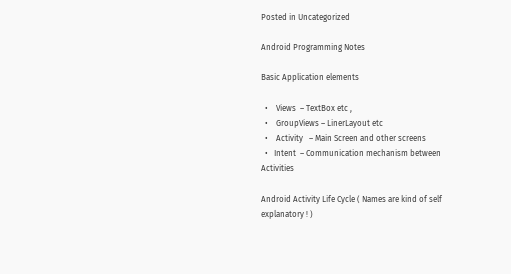Posted in Uncategorized

Android Programming Notes

Basic Application elements

  •    Views  – TextBox etc ,
  •    GroupViews – LinerLayout etc
  •    Activity   – Main Screen and other screens
  •   Intent  – Communication mechanism between Activities

Android Activity Life Cycle ( Names are kind of self explanatory ! )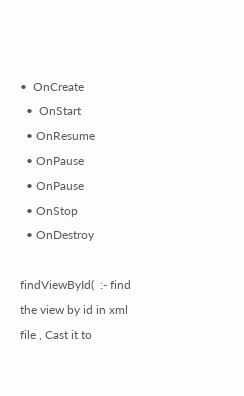•  OnCreate
  •  OnStart
  • OnResume
  • OnPause
  • OnPause
  • OnStop
  • OnDestroy

findViewById(  :- find the view by id in xml file , Cast it to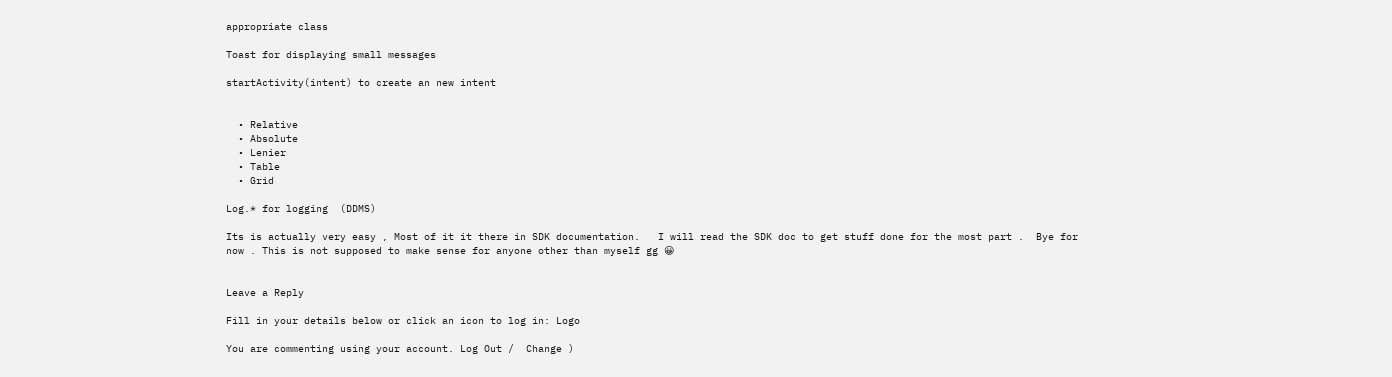appropriate class

Toast for displaying small messages

startActivity(intent) to create an new intent


  • Relative
  • Absolute
  • Lenier
  • Table
  • Grid

Log.* for logging  (DDMS)

Its is actually very easy , Most of it it there in SDK documentation.   I will read the SDK doc to get stuff done for the most part .  Bye for now . This is not supposed to make sense for anyone other than myself gg 😀


Leave a Reply

Fill in your details below or click an icon to log in: Logo

You are commenting using your account. Log Out /  Change )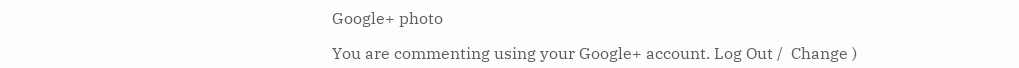Google+ photo

You are commenting using your Google+ account. Log Out /  Change )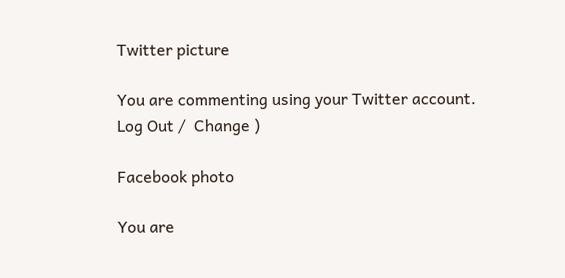Twitter picture

You are commenting using your Twitter account. Log Out /  Change )

Facebook photo

You are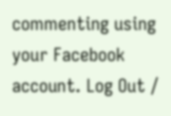commenting using your Facebook account. Log Out /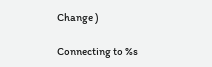Change )

Connecting to %s